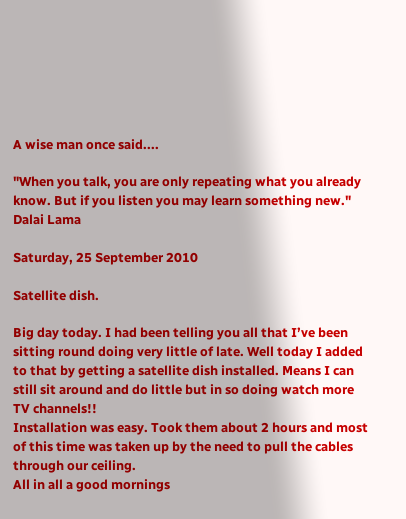A wise man once said....

"When you talk, you are only repeating what you already know. But if you listen you may learn something new." Dalai Lama

Saturday, 25 September 2010

Satellite dish.

Big day today. I had been telling you all that I’ve been sitting round doing very little of late. Well today I added to that by getting a satellite dish installed. Means I can still sit around and do little but in so doing watch more TV channels!!
Installation was easy. Took them about 2 hours and most of this time was taken up by the need to pull the cables through our ceiling.
All in all a good mornings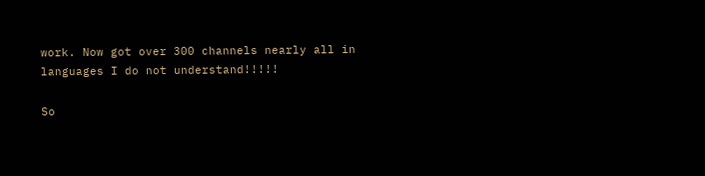work. Now got over 300 channels nearly all in languages I do not understand!!!!!

So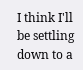I think I'll be settling down to a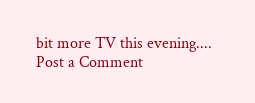bit more TV this evening....
Post a Comment